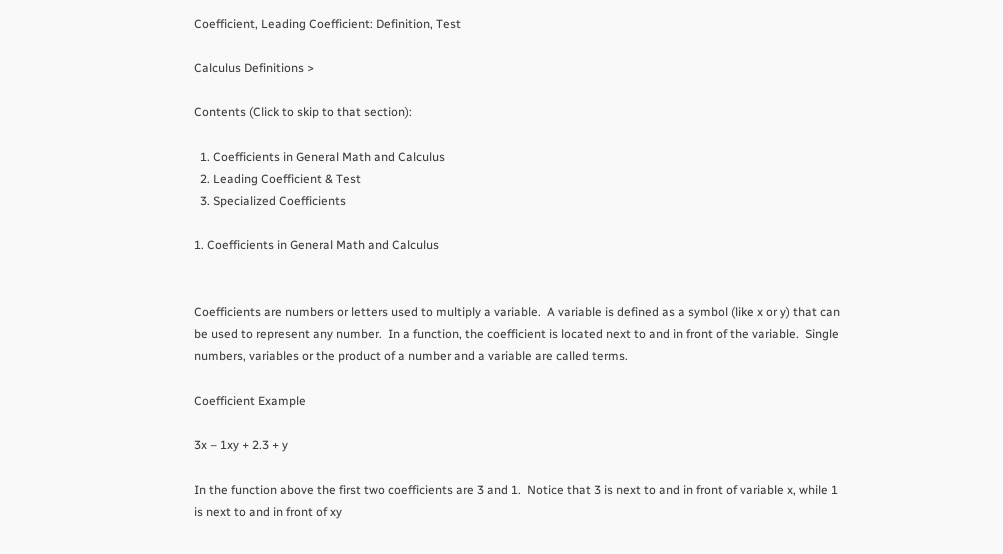Coefficient, Leading Coefficient: Definition, Test

Calculus Definitions >

Contents (Click to skip to that section):

  1. Coefficients in General Math and Calculus
  2. Leading Coefficient & Test
  3. Specialized Coefficients

1. Coefficients in General Math and Calculus


Coefficients are numbers or letters used to multiply a variable.  A variable is defined as a symbol (like x or y) that can be used to represent any number.  In a function, the coefficient is located next to and in front of the variable.  Single numbers, variables or the product of a number and a variable are called terms.

Coefficient Example

3x – 1xy + 2.3 + y

In the function above the first two coefficients are 3 and 1.  Notice that 3 is next to and in front of variable x, while 1 is next to and in front of xy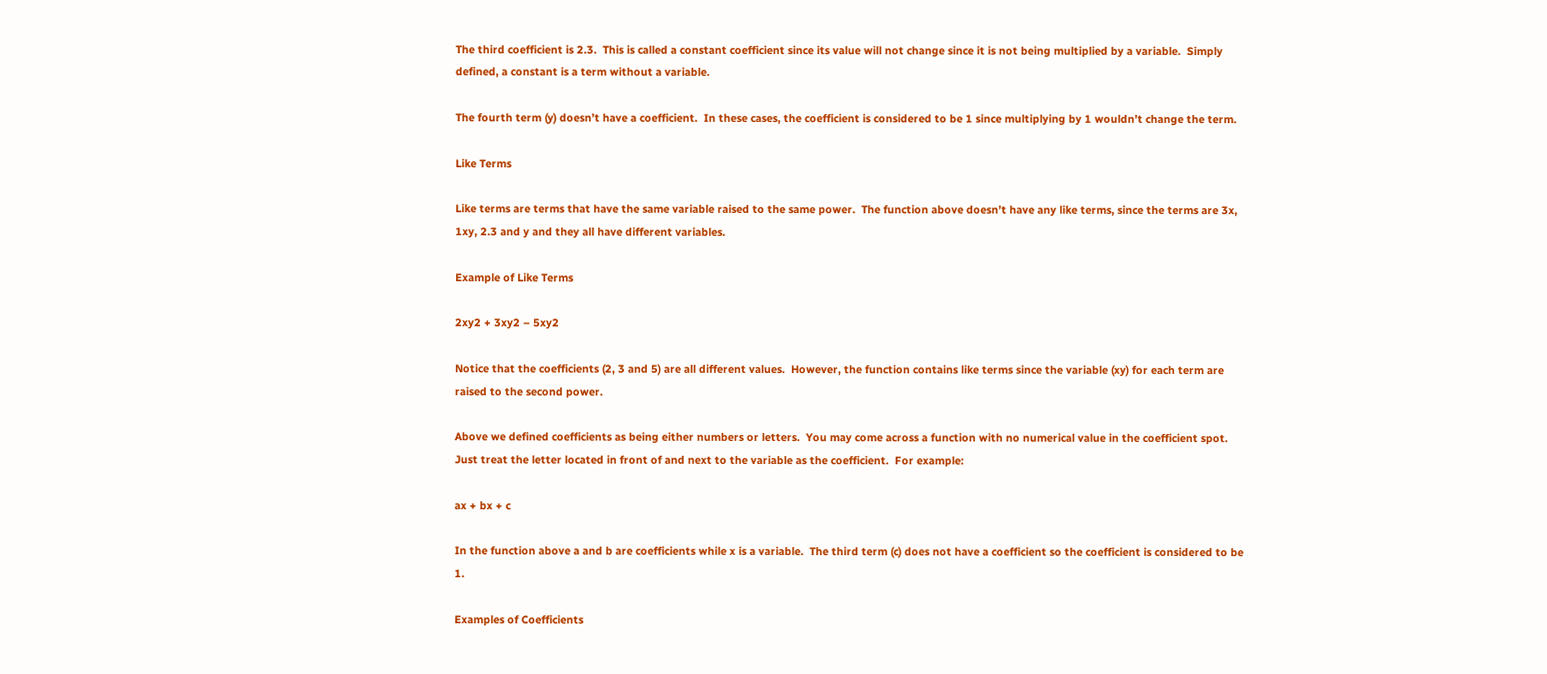The third coefficient is 2.3.  This is called a constant coefficient since its value will not change since it is not being multiplied by a variable.  Simply defined, a constant is a term without a variable.

The fourth term (y) doesn’t have a coefficient.  In these cases, the coefficient is considered to be 1 since multiplying by 1 wouldn’t change the term.

Like Terms

Like terms are terms that have the same variable raised to the same power.  The function above doesn’t have any like terms, since the terms are 3x, 1xy, 2.3 and y and they all have different variables.

Example of Like Terms

2xy2 + 3xy2 – 5xy2

Notice that the coefficients (2, 3 and 5) are all different values.  However, the function contains like terms since the variable (xy) for each term are raised to the second power.

Above we defined coefficients as being either numbers or letters.  You may come across a function with no numerical value in the coefficient spot.  Just treat the letter located in front of and next to the variable as the coefficient.  For example:

ax + bx + c

In the function above a and b are coefficients while x is a variable.  The third term (c) does not have a coefficient so the coefficient is considered to be 1.

Examples of Coefficients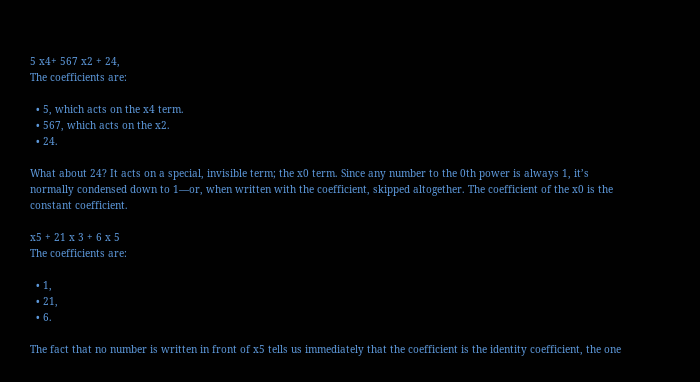5 x4+ 567 x2 + 24,
The coefficients are:

  • 5, which acts on the x4 term.
  • 567, which acts on the x2.
  • 24.

What about 24? It acts on a special, invisible term; the x0 term. Since any number to the 0th power is always 1, it’s normally condensed down to 1—or, when written with the coefficient, skipped altogether. The coefficient of the x0 is the constant coefficient.

x5 + 21 x 3 + 6 x 5
The coefficients are:

  • 1,
  • 21,
  • 6.

The fact that no number is written in front of x5 tells us immediately that the coefficient is the identity coefficient, the one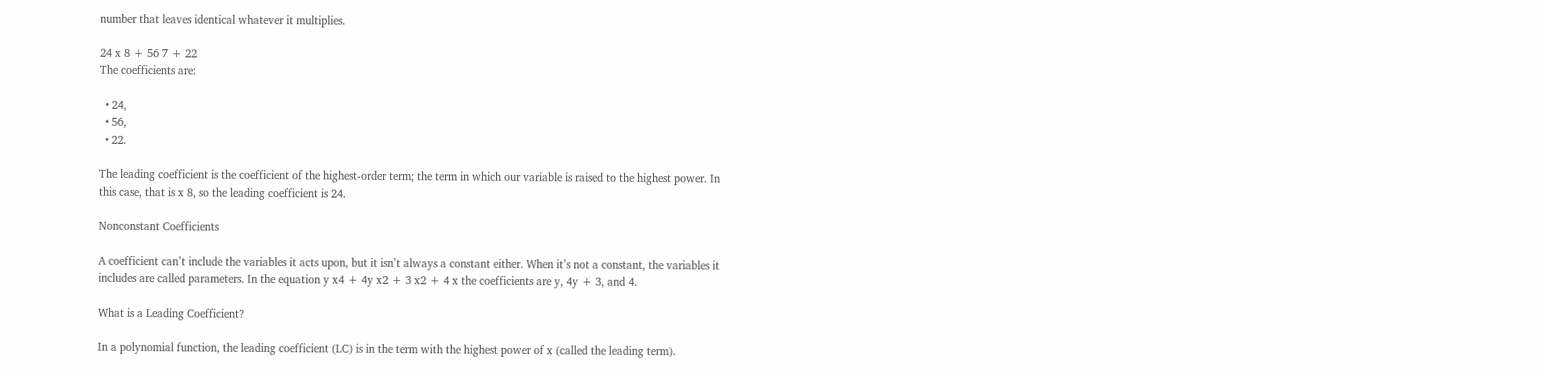number that leaves identical whatever it multiplies.

24 x 8 + 56 7 + 22
The coefficients are:

  • 24,
  • 56,
  • 22.

The leading coefficient is the coefficient of the highest-order term; the term in which our variable is raised to the highest power. In this case, that is x 8, so the leading coefficient is 24.

Nonconstant Coefficients

A coefficient can’t include the variables it acts upon, but it isn’t always a constant either. When it’s not a constant, the variables it includes are called parameters. In the equation y x4 + 4y x2 + 3 x2 + 4 x the coefficients are y, 4y + 3, and 4.

What is a Leading Coefficient?

In a polynomial function, the leading coefficient (LC) is in the term with the highest power of x (called the leading term).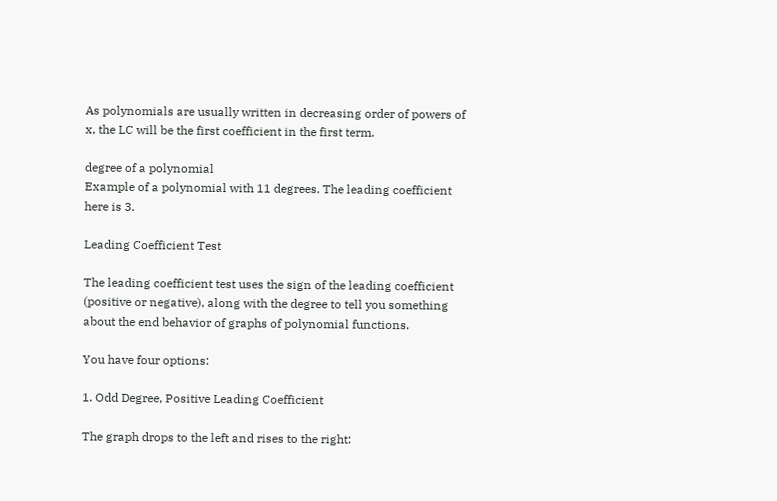As polynomials are usually written in decreasing order of powers of x, the LC will be the first coefficient in the first term.

degree of a polynomial
Example of a polynomial with 11 degrees. The leading coefficient here is 3.

Leading Coefficient Test

The leading coefficient test uses the sign of the leading coefficient (positive or negative), along with the degree to tell you something about the end behavior of graphs of polynomial functions.

You have four options:

1. Odd Degree, Positive Leading Coefficient

The graph drops to the left and rises to the right: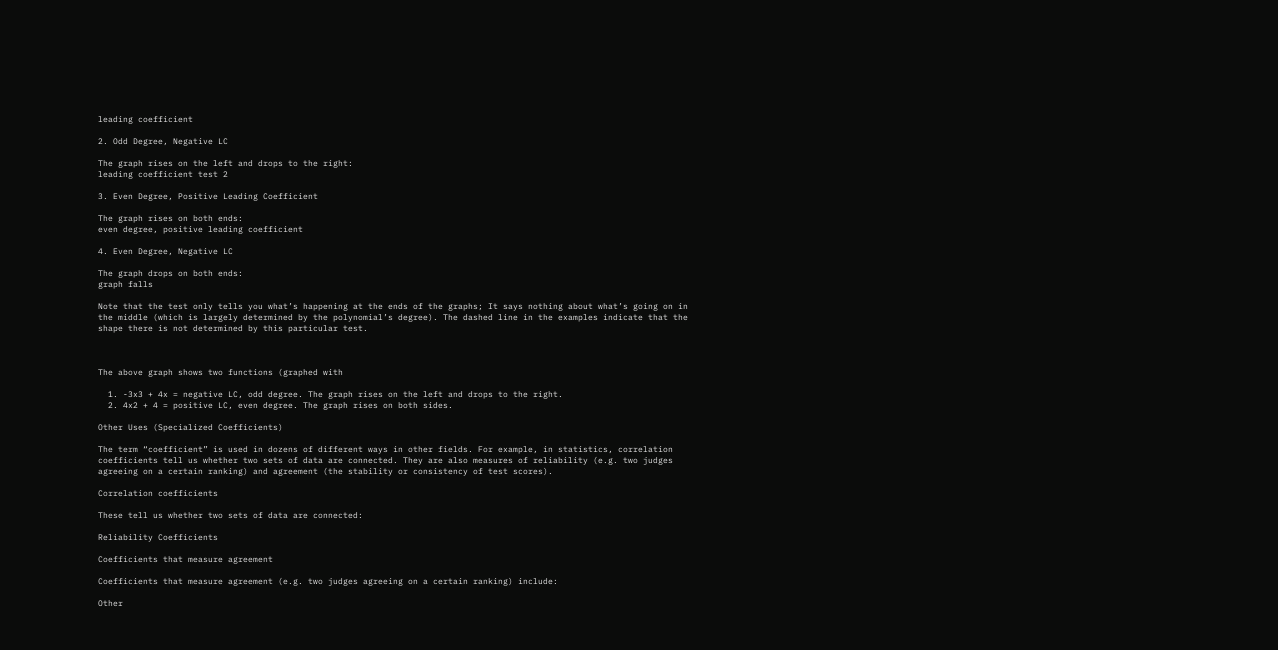leading coefficient

2. Odd Degree, Negative LC

The graph rises on the left and drops to the right:
leading coefficient test 2

3. Even Degree, Positive Leading Coefficient

The graph rises on both ends:
even degree, positive leading coefficient

4. Even Degree, Negative LC

The graph drops on both ends:
graph falls

Note that the test only tells you what’s happening at the ends of the graphs; It says nothing about what’s going on in the middle (which is largely determined by the polynomial’s degree). The dashed line in the examples indicate that the shape there is not determined by this particular test.



The above graph shows two functions (graphed with

  1. -3x3 + 4x = negative LC, odd degree. The graph rises on the left and drops to the right.
  2. 4x2 + 4 = positive LC, even degree. The graph rises on both sides.

Other Uses (Specialized Coefficients)

The term “coefficient” is used in dozens of different ways in other fields. For example, in statistics, correlation coefficients tell us whether two sets of data are connected. They are also measures of reliability (e.g. two judges agreeing on a certain ranking) and agreement (the stability or consistency of test scores).

Correlation coefficients

These tell us whether two sets of data are connected:

Reliability Coefficients

Coefficients that measure agreement

Coefficients that measure agreement (e.g. two judges agreeing on a certain ranking) include:

Other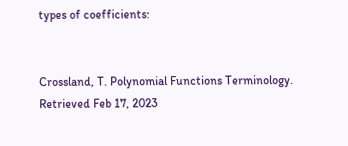types of coefficients:


Crossland, T. Polynomial Functions Terminology. Retrieved Feb 17, 2023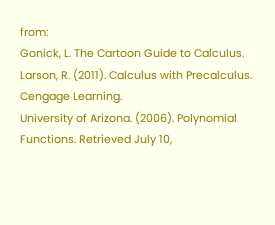from:
Gonick, L. The Cartoon Guide to Calculus.
Larson, R. (2011). Calculus with Precalculus. Cengage Learning.
University of Arizona. (2006). Polynomial Functions. Retrieved July 10,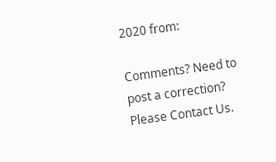2020 from:

Comments? Need to post a correction? Please Contact Us.